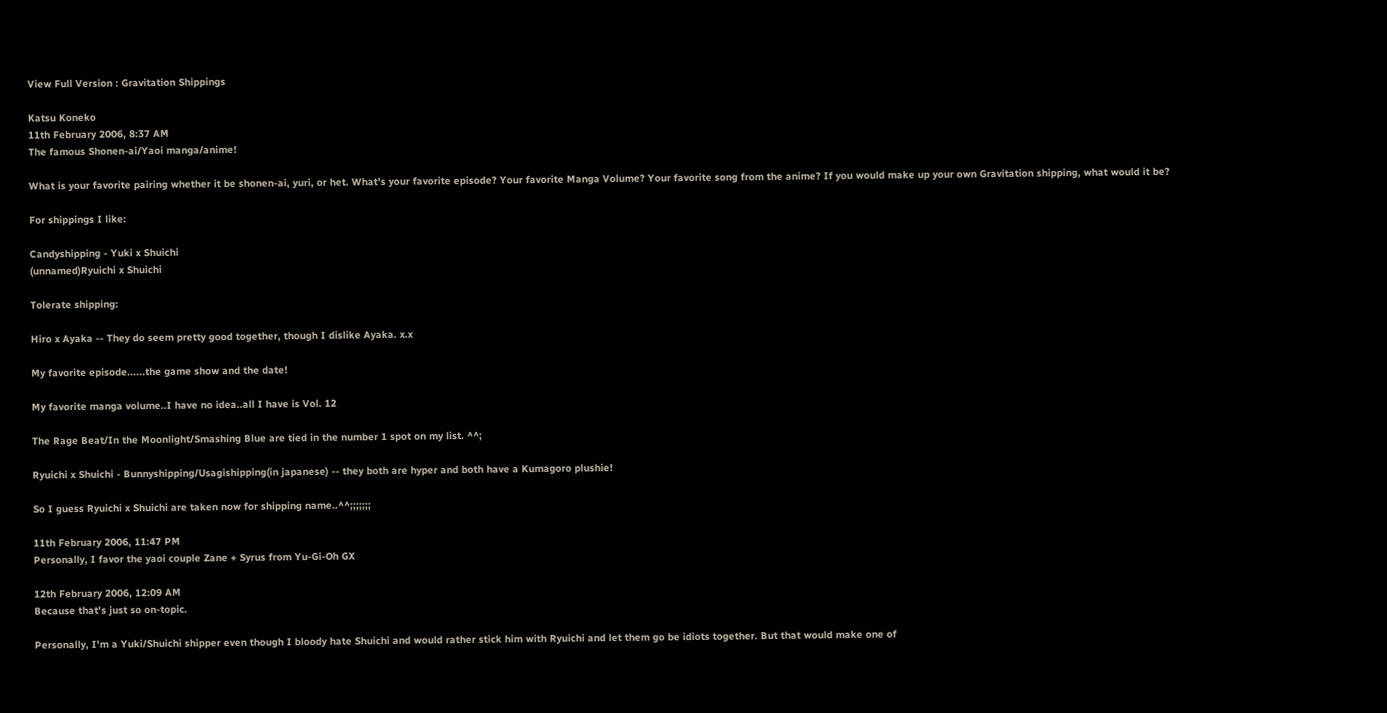View Full Version : Gravitation Shippings

Katsu Koneko
11th February 2006, 8:37 AM
The famous Shonen-ai/Yaoi manga/anime!

What is your favorite pairing whether it be shonen-ai, yuri, or het. What's your favorite episode? Your favorite Manga Volume? Your favorite song from the anime? If you would make up your own Gravitation shipping, what would it be?

For shippings I like:

Candyshipping - Yuki x Shuichi
(unnamed)Ryuichi x Shuichi

Tolerate shipping:

Hiro x Ayaka -- They do seem pretty good together, though I dislike Ayaka. x.x

My favorite episode......the game show and the date!

My favorite manga volume..I have no idea..all I have is Vol. 12

The Rage Beat/In the Moonlight/Smashing Blue are tied in the number 1 spot on my list. ^^;

Ryuichi x Shuichi - Bunnyshipping/Usagishipping(in japanese) -- they both are hyper and both have a Kumagoro plushie!

So I guess Ryuichi x Shuichi are taken now for shipping name..^^;;;;;;;

11th February 2006, 11:47 PM
Personally, I favor the yaoi couple Zane + Syrus from Yu-Gi-Oh GX

12th February 2006, 12:09 AM
Because that's just so on-topic.

Personally, I'm a Yuki/Shuichi shipper even though I bloody hate Shuichi and would rather stick him with Ryuichi and let them go be idiots together. But that would make one of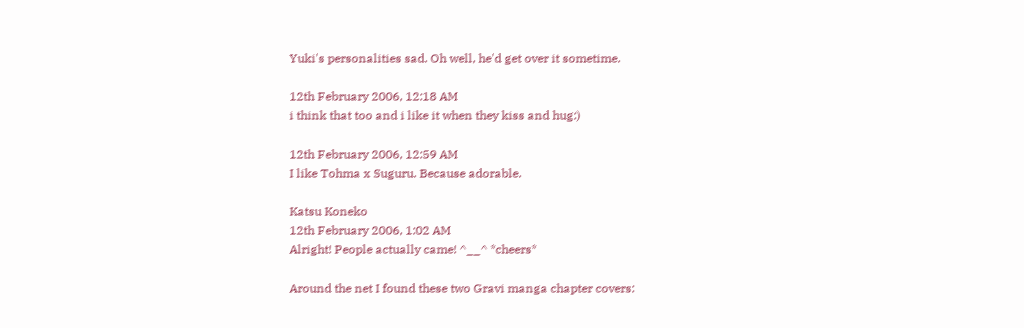Yuki's personalities sad. Oh well, he'd get over it sometime.

12th February 2006, 12:18 AM
i think that too and i like it when they kiss and hug:)

12th February 2006, 12:59 AM
I like Tohma x Suguru. Because adorable.

Katsu Koneko
12th February 2006, 1:02 AM
Alright! People actually came! ^__^ *cheers*

Around the net I found these two Gravi manga chapter covers: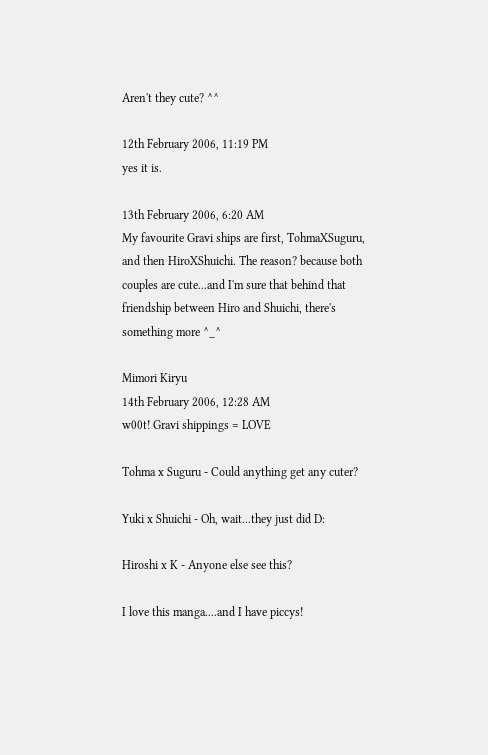Aren't they cute? ^^

12th February 2006, 11:19 PM
yes it is.

13th February 2006, 6:20 AM
My favourite Gravi ships are first, TohmaXSuguru, and then HiroXShuichi. The reason? because both couples are cute...and I'm sure that behind that friendship between Hiro and Shuichi, there's something more ^_^

Mimori Kiryu
14th February 2006, 12:28 AM
w00t! Gravi shippings = LOVE

Tohma x Suguru - Could anything get any cuter?

Yuki x Shuichi - Oh, wait...they just did D:

Hiroshi x K - Anyone else see this?

I love this manga....and I have piccys!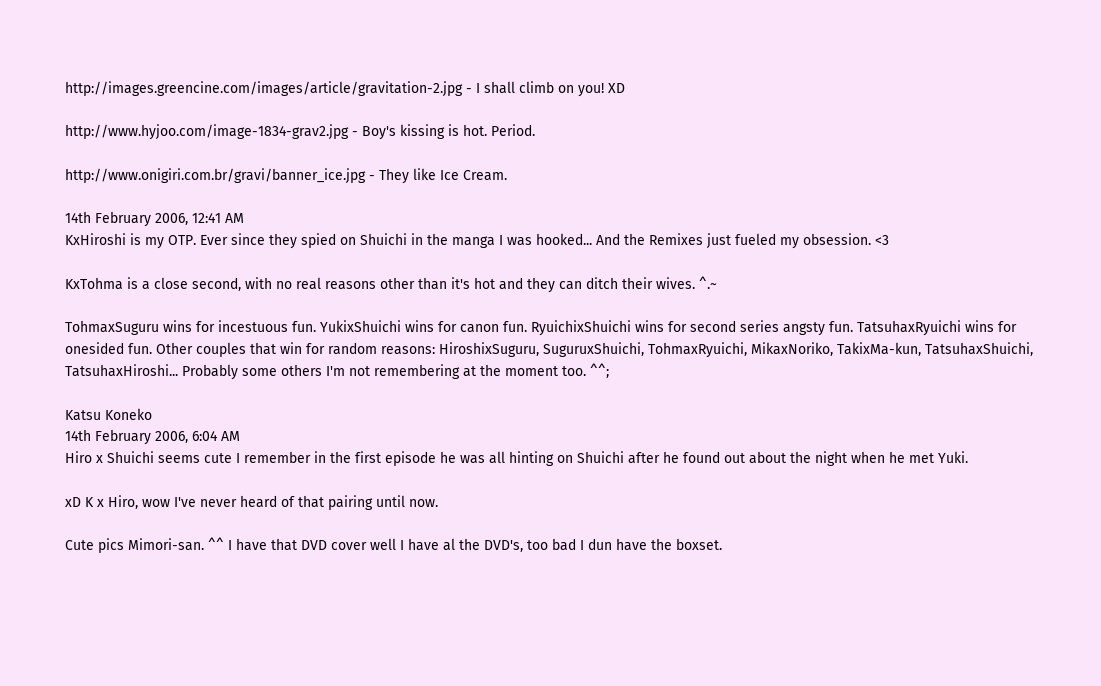http://images.greencine.com/images/article/gravitation-2.jpg - I shall climb on you! XD

http://www.hyjoo.com/image-1834-grav2.jpg - Boy's kissing is hot. Period.

http://www.onigiri.com.br/gravi/banner_ice.jpg - They like Ice Cream.

14th February 2006, 12:41 AM
KxHiroshi is my OTP. Ever since they spied on Shuichi in the manga I was hooked... And the Remixes just fueled my obsession. <3

KxTohma is a close second, with no real reasons other than it's hot and they can ditch their wives. ^.~

TohmaxSuguru wins for incestuous fun. YukixShuichi wins for canon fun. RyuichixShuichi wins for second series angsty fun. TatsuhaxRyuichi wins for onesided fun. Other couples that win for random reasons: HiroshixSuguru, SuguruxShuichi, TohmaxRyuichi, MikaxNoriko, TakixMa-kun, TatsuhaxShuichi, TatsuhaxHiroshi... Probably some others I'm not remembering at the moment too. ^^;

Katsu Koneko
14th February 2006, 6:04 AM
Hiro x Shuichi seems cute I remember in the first episode he was all hinting on Shuichi after he found out about the night when he met Yuki.

xD K x Hiro, wow I've never heard of that pairing until now.

Cute pics Mimori-san. ^^ I have that DVD cover well I have al the DVD's, too bad I dun have the boxset.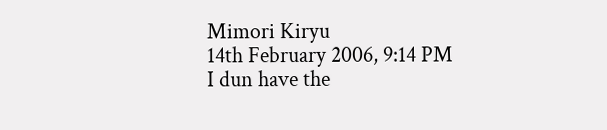Mimori Kiryu
14th February 2006, 9:14 PM
I dun have the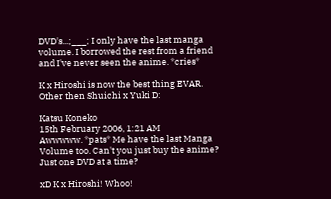DVD's...;___; I only have the last manga volume. I borrowed the rest from a friend and I've never seen the anime. *cries*

K x Hiroshi is now the best thing EVAR. Other then Shuichi x Yuki D:

Katsu Koneko
15th February 2006, 1:21 AM
Awwwww. *pats* Me have the last Manga Volume too. Can't you just buy the anime? Just one DVD at a time?

xD K x Hiroshi! Whoo!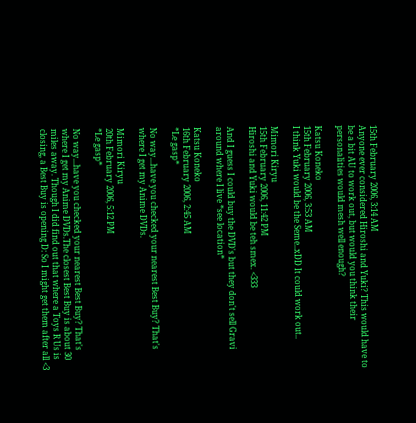15th February 2006, 3:14 AM
Anyone ever considered Hiroshi and Yuki? This would have to be a bit AU to work out, but would you think their personalities would mesh well enough?

Katsu Koneko
15th February 2006, 3:53 AM
I think Yuki would be the Seme..xDD It could work out..

Mimori Kiryu
15th February 2006, 11:42 PM
Hiroshi and Yuki would be teh smex. <333

And I guess I could buy the DVD's but they don't sell Gravi around where I live *see location*

Katsu Koneko
16th February 2006, 2:45 AM
*Le gasp*

No way...have you checked your nearest Best Buy? That's where I get my Anime DVDs.

Mimori Kiryu
20th February 2006, 5:12 PM
*Le gasp*

No way...have you checked your nearest Best Buy? That's where I get my Anime DVDs.The closest Best Buy is about 30 miles away. Though I did find out that where a Toys R Us is closing, a Best Buy is opening D: So I might get them after all <3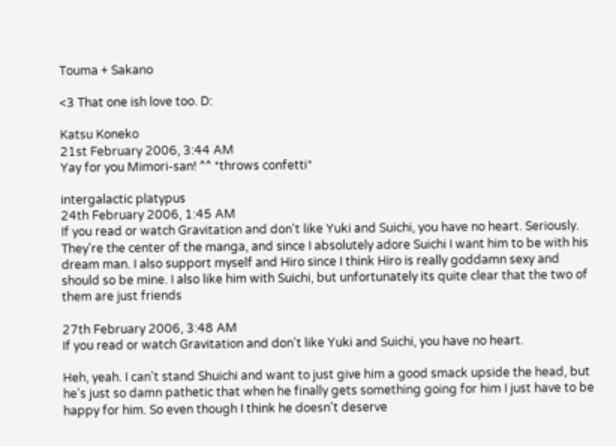Touma + Sakano

<3 That one ish love too. D:

Katsu Koneko
21st February 2006, 3:44 AM
Yay for you Mimori-san! ^^ *throws confetti*

intergalactic platypus
24th February 2006, 1:45 AM
If you read or watch Gravitation and don't like Yuki and Suichi, you have no heart. Seriously. They're the center of the manga, and since I absolutely adore Suichi I want him to be with his dream man. I also support myself and Hiro since I think Hiro is really goddamn sexy and should so be mine. I also like him with Suichi, but unfortunately its quite clear that the two of them are just friends

27th February 2006, 3:48 AM
If you read or watch Gravitation and don't like Yuki and Suichi, you have no heart.

Heh, yeah. I can't stand Shuichi and want to just give him a good smack upside the head, but he's just so damn pathetic that when he finally gets something going for him I just have to be happy for him. So even though I think he doesn't deserve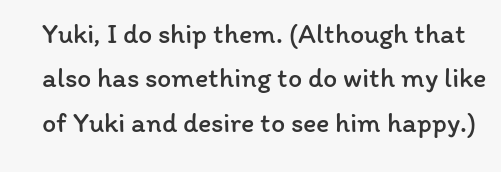Yuki, I do ship them. (Although that also has something to do with my like of Yuki and desire to see him happy.)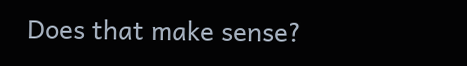Does that make sense?